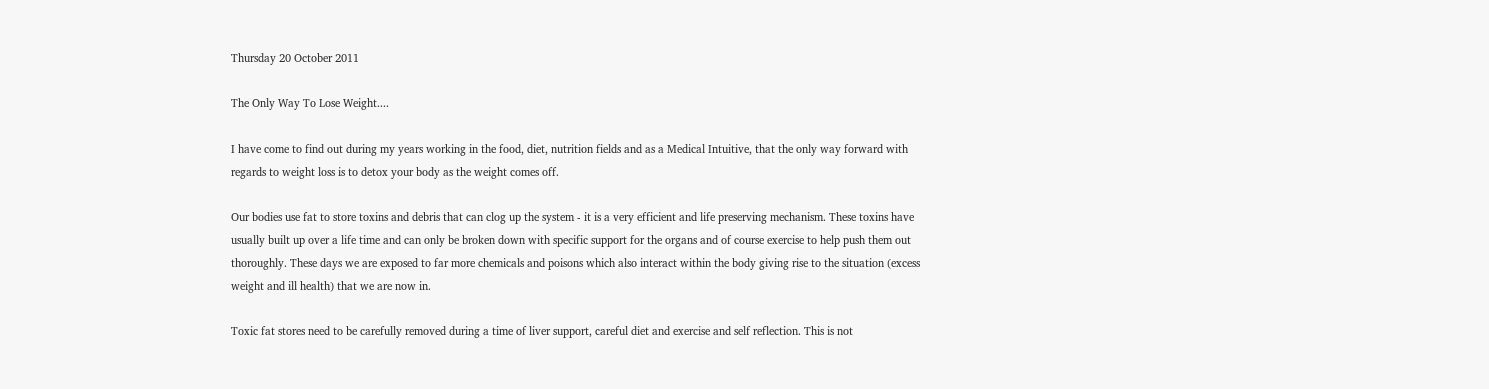Thursday 20 October 2011

The Only Way To Lose Weight....

I have come to find out during my years working in the food, diet, nutrition fields and as a Medical Intuitive, that the only way forward with regards to weight loss is to detox your body as the weight comes off.

Our bodies use fat to store toxins and debris that can clog up the system - it is a very efficient and life preserving mechanism. These toxins have usually built up over a life time and can only be broken down with specific support for the organs and of course exercise to help push them out thoroughly. These days we are exposed to far more chemicals and poisons which also interact within the body giving rise to the situation (excess weight and ill health) that we are now in.

Toxic fat stores need to be carefully removed during a time of liver support, careful diet and exercise and self reflection. This is not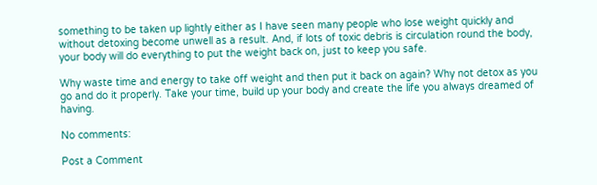something to be taken up lightly either as I have seen many people who lose weight quickly and without detoxing become unwell as a result. And, if lots of toxic debris is circulation round the body, your body will do everything to put the weight back on, just to keep you safe.

Why waste time and energy to take off weight and then put it back on again? Why not detox as you go and do it properly. Take your time, build up your body and create the life you always dreamed of having.

No comments:

Post a Comment